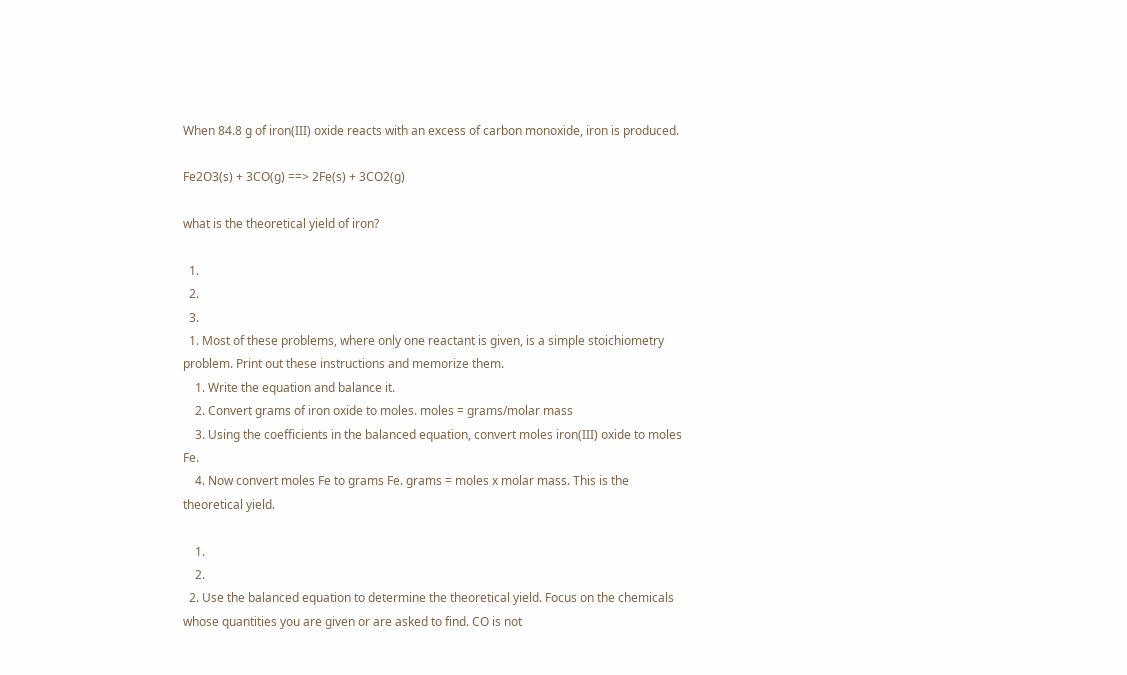When 84.8 g of iron(III) oxide reacts with an excess of carbon monoxide, iron is produced.

Fe2O3(s) + 3CO(g) ==> 2Fe(s) + 3CO2(g)

what is the theoretical yield of iron?

  1.
  2.
  3.
  1. Most of these problems, where only one reactant is given, is a simple stoichiometry problem. Print out these instructions and memorize them.
    1. Write the equation and balance it.
    2. Convert grams of iron oxide to moles. moles = grams/molar mass
    3. Using the coefficients in the balanced equation, convert moles iron(III) oxide to moles Fe.
    4. Now convert moles Fe to grams Fe. grams = moles x molar mass. This is the theoretical yield.

    1.
    2.
  2. Use the balanced equation to determine the theoretical yield. Focus on the chemicals whose quantities you are given or are asked to find. CO is not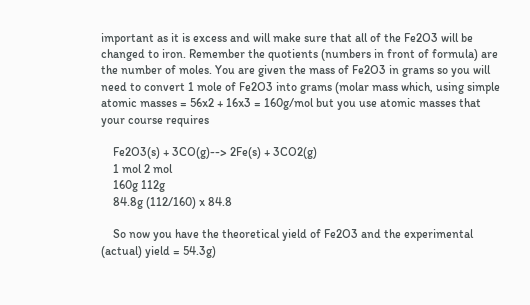important as it is excess and will make sure that all of the Fe2O3 will be changed to iron. Remember the quotients (numbers in front of formula) are the number of moles. You are given the mass of Fe2O3 in grams so you will need to convert 1 mole of Fe2O3 into grams (molar mass which, using simple atomic masses = 56x2 + 16x3 = 160g/mol but you use atomic masses that your course requires

    Fe2O3(s) + 3CO(g)--> 2Fe(s) + 3CO2(g)
    1 mol 2 mol
    160g 112g
    84.8g (112/160) x 84.8

    So now you have the theoretical yield of Fe2O3 and the experimental (actual) yield = 54.3g)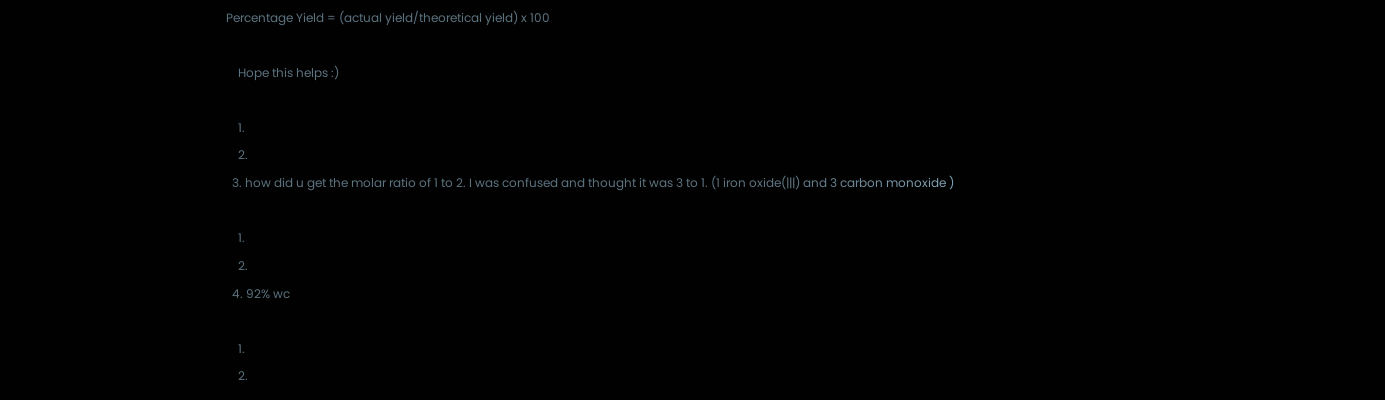Percentage Yield = (actual yield/theoretical yield) x 100

    Hope this helps :)

    1.
    2.
  3. how did u get the molar ratio of 1 to 2. I was confused and thought it was 3 to 1. (1 iron oxide(|||) and 3 carbon monoxide )

    1.
    2.
  4. 92% wc

    1.
    2.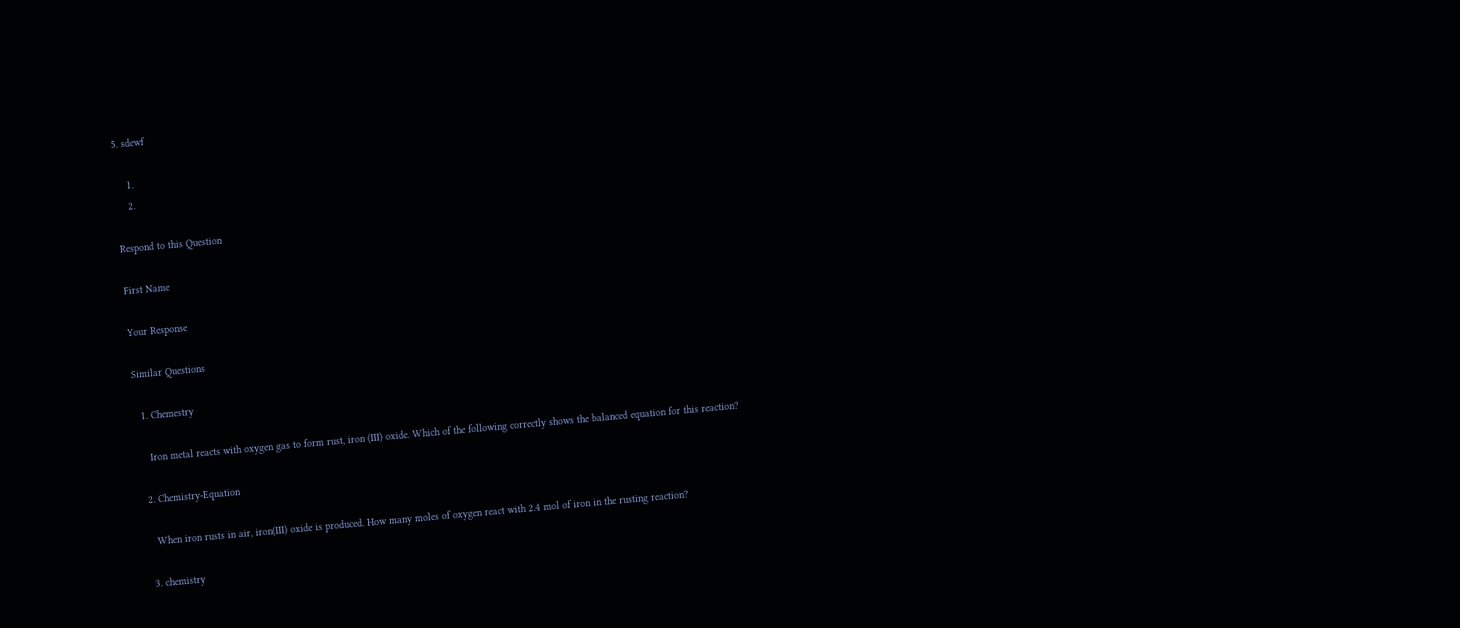5. sdewf

    1.
    2.

Respond to this Question

First Name

Your Response

Similar Questions

  1. Chemestry

    Iron metal reacts with oxygen gas to form rust, iron (III) oxide. Which of the following correctly shows the balanced equation for this reaction?

  2. Chemistry-Equation

    When iron rusts in air, iron(III) oxide is produced. How many moles of oxygen react with 2.4 mol of iron in the rusting reaction?

  3. chemistry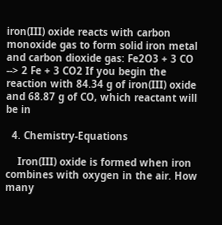iron(III) oxide reacts with carbon monoxide gas to form solid iron metal and carbon dioxide gas: Fe2O3 + 3 CO --> 2 Fe + 3 CO2 If you begin the reaction with 84.34 g of iron(III) oxide and 68.87 g of CO, which reactant will be in

  4. Chemistry-Equations

    Iron(III) oxide is formed when iron combines with oxygen in the air. How many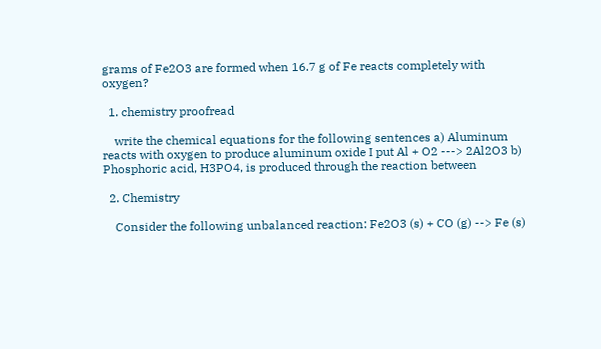grams of Fe2O3 are formed when 16.7 g of Fe reacts completely with oxygen?

  1. chemistry proofread

    write the chemical equations for the following sentences a) Aluminum reacts with oxygen to produce aluminum oxide I put Al + O2 ---> 2Al2O3 b) Phosphoric acid, H3PO4, is produced through the reaction between

  2. Chemistry

    Consider the following unbalanced reaction: Fe2O3 (s) + CO (g) --> Fe (s)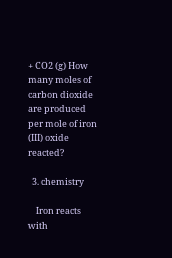+ CO2 (g) How many moles of carbon dioxide are produced per mole of iron (III) oxide reacted?

  3. chemistry

    Iron reacts with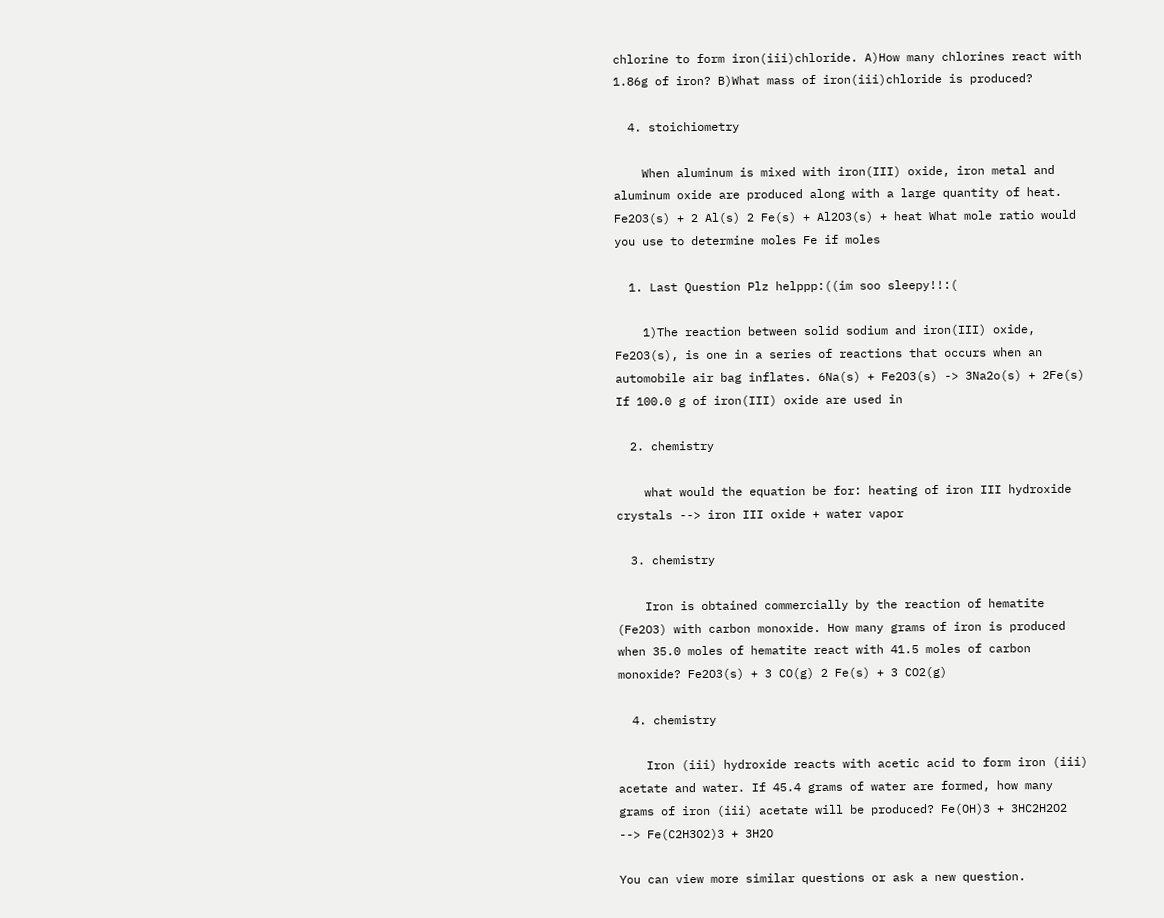chlorine to form iron(iii)chloride. A)How many chlorines react with 1.86g of iron? B)What mass of iron(iii)chloride is produced?

  4. stoichiometry

    When aluminum is mixed with iron(III) oxide, iron metal and aluminum oxide are produced along with a large quantity of heat. Fe2O3(s) + 2 Al(s) 2 Fe(s) + Al2O3(s) + heat What mole ratio would you use to determine moles Fe if moles

  1. Last Question Plz helppp:((im soo sleepy!!:(

    1)The reaction between solid sodium and iron(III) oxide, Fe2O3(s), is one in a series of reactions that occurs when an automobile air bag inflates. 6Na(s) + Fe2O3(s) -> 3Na2o(s) + 2Fe(s) If 100.0 g of iron(III) oxide are used in

  2. chemistry

    what would the equation be for: heating of iron III hydroxide crystals --> iron III oxide + water vapor

  3. chemistry

    Iron is obtained commercially by the reaction of hematite (Fe2O3) with carbon monoxide. How many grams of iron is produced when 35.0 moles of hematite react with 41.5 moles of carbon monoxide? Fe2O3(s) + 3 CO(g) 2 Fe(s) + 3 CO2(g)

  4. chemistry

    Iron (iii) hydroxide reacts with acetic acid to form iron (iii) acetate and water. If 45.4 grams of water are formed, how many grams of iron (iii) acetate will be produced? Fe(OH)3 + 3HC2H2O2 --> Fe(C2H3O2)3 + 3H2O

You can view more similar questions or ask a new question.